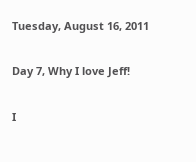Tuesday, August 16, 2011

Day 7, Why I love Jeff!

I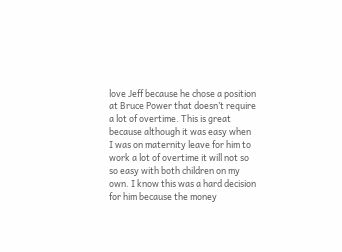love Jeff because he chose a position at Bruce Power that doesn’t require a lot of overtime. This is great because although it was easy when I was on maternity leave for him to work a lot of overtime it will not so so easy with both children on my own. I know this was a hard decision for him because the money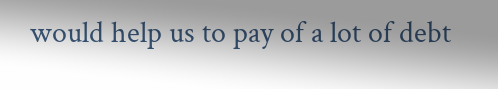would help us to pay of a lot of debt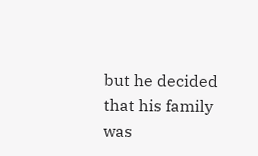but he decided that his family was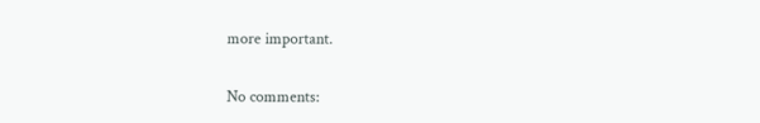more important.


No comments: